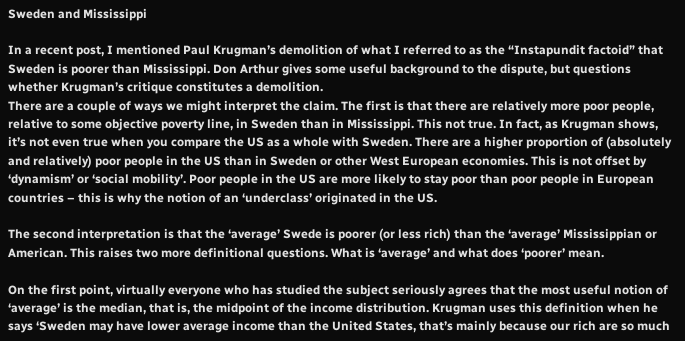Sweden and Mississippi

In a recent post, I mentioned Paul Krugman’s demolition of what I referred to as the “Instapundit factoid” that Sweden is poorer than Mississippi. Don Arthur gives some useful background to the dispute, but questions whether Krugman’s critique constitutes a demolition.
There are a couple of ways we might interpret the claim. The first is that there are relatively more poor people, relative to some objective poverty line, in Sweden than in Mississippi. This not true. In fact, as Krugman shows, it’s not even true when you compare the US as a whole with Sweden. There are a higher proportion of (absolutely and relatively) poor people in the US than in Sweden or other West European economies. This is not offset by ‘dynamism’ or ‘social mobility’. Poor people in the US are more likely to stay poor than poor people in European countries – this is why the notion of an ‘underclass’ originated in the US.

The second interpretation is that the ‘average’ Swede is poorer (or less rich) than the ‘average’ Mississippian or American. This raises two more definitional questions. What is ‘average’ and what does ‘poorer’ mean.

On the first point, virtually everyone who has studied the subject seriously agrees that the most useful notion of ‘average’ is the median, that is, the midpoint of the income distribution. Krugman uses this definition when he says ‘Sweden may have lower average income than the United States, that’s mainly because our rich are so much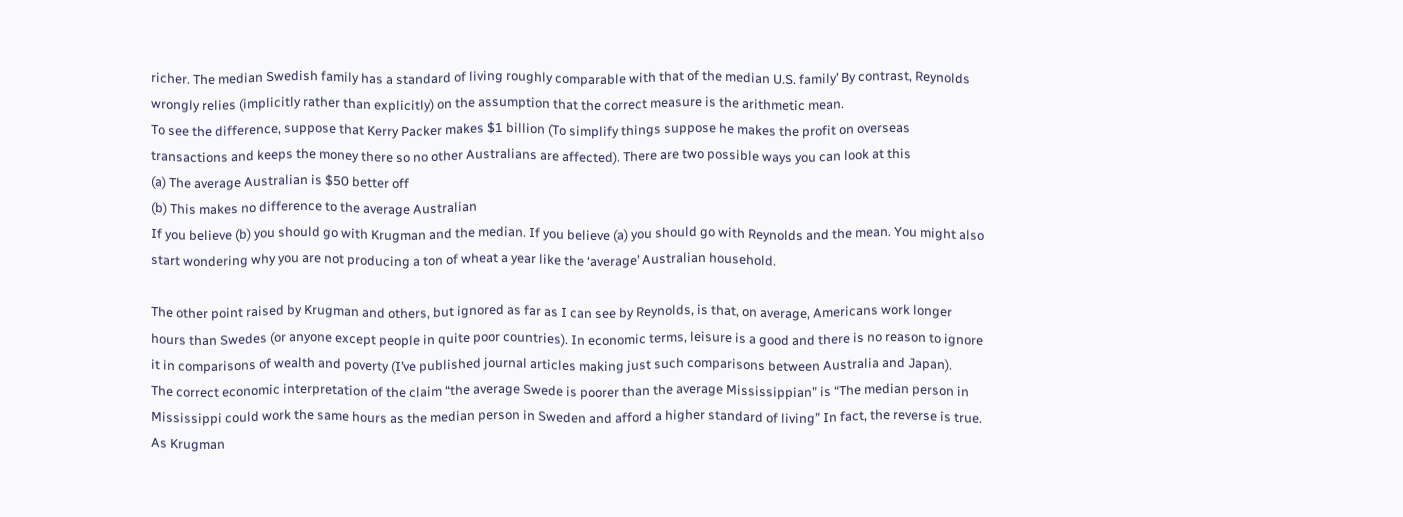richer. The median Swedish family has a standard of living roughly comparable with that of the median U.S. family’ By contrast, Reynolds wrongly relies (implicitly rather than explicitly) on the assumption that the correct measure is the arithmetic mean.
To see the difference, suppose that Kerry Packer makes $1 billion (To simplify things suppose he makes the profit on overseas transactions and keeps the money there so no other Australians are affected). There are two possible ways you can look at this
(a) The average Australian is $50 better off
(b) This makes no difference to the average Australian
If you believe (b) you should go with Krugman and the median. If you believe (a) you should go with Reynolds and the mean. You might also start wondering why you are not producing a ton of wheat a year like the ‘average’ Australian household.

The other point raised by Krugman and others, but ignored as far as I can see by Reynolds, is that, on average, Americans work longer hours than Swedes (or anyone except people in quite poor countries). In economic terms, leisure is a good and there is no reason to ignore it in comparisons of wealth and poverty (I’ve published journal articles making just such comparisons between Australia and Japan).
The correct economic interpretation of the claim “the average Swede is poorer than the average Mississippian” is “The median person in Mississippi could work the same hours as the median person in Sweden and afford a higher standard of living” In fact, the reverse is true. As Krugman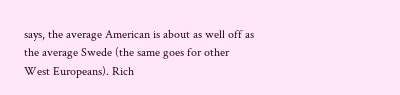says, the average American is about as well off as the average Swede (the same goes for other West Europeans). Rich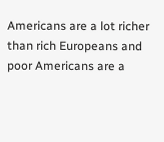Americans are a lot richer than rich Europeans and poor Americans are a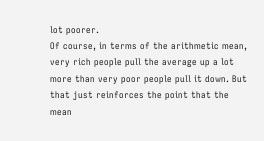lot poorer.
Of course, in terms of the arithmetic mean, very rich people pull the average up a lot more than very poor people pull it down. But that just reinforces the point that the mean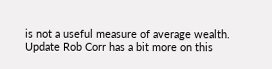is not a useful measure of average wealth.
Update Rob Corr has a bit more on this